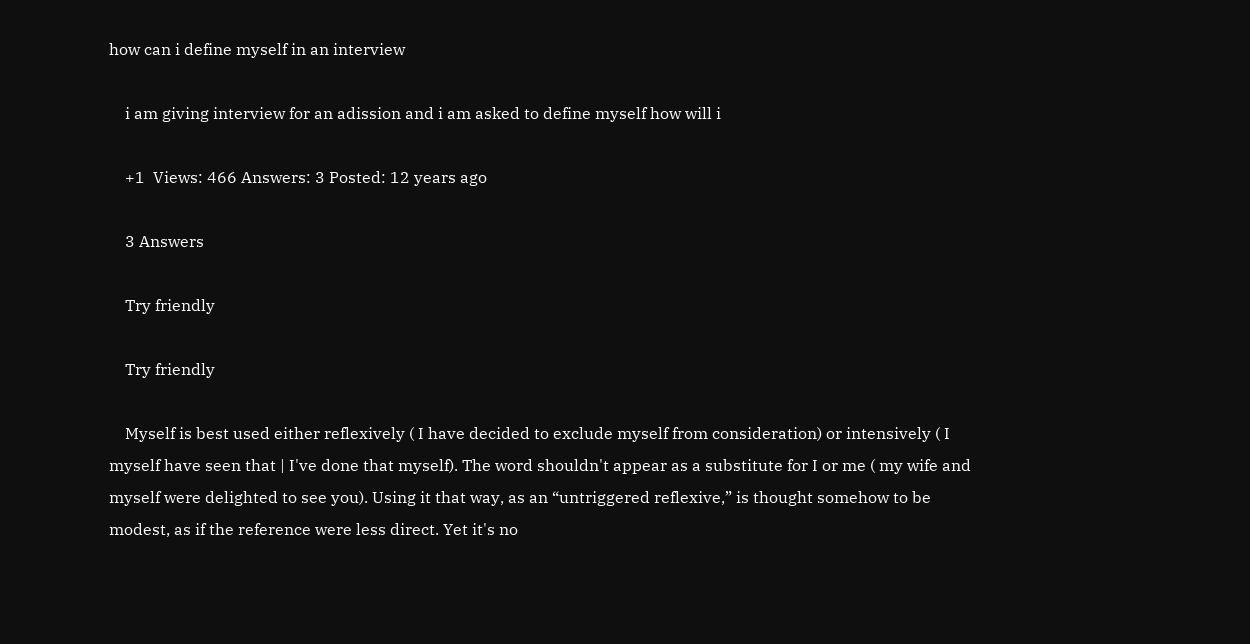how can i define myself in an interview

    i am giving interview for an adission and i am asked to define myself how will i

    +1  Views: 466 Answers: 3 Posted: 12 years ago

    3 Answers

    Try friendly

    Try friendly

    Myself is best used either reflexively ( I have decided to exclude myself from consideration) or intensively ( I myself have seen that | I've done that myself). The word shouldn't appear as a substitute for I or me ( my wife and myself were delighted to see you). Using it that way, as an “untriggered reflexive,” is thought somehow to be modest, as if the reference were less direct. Yet it's no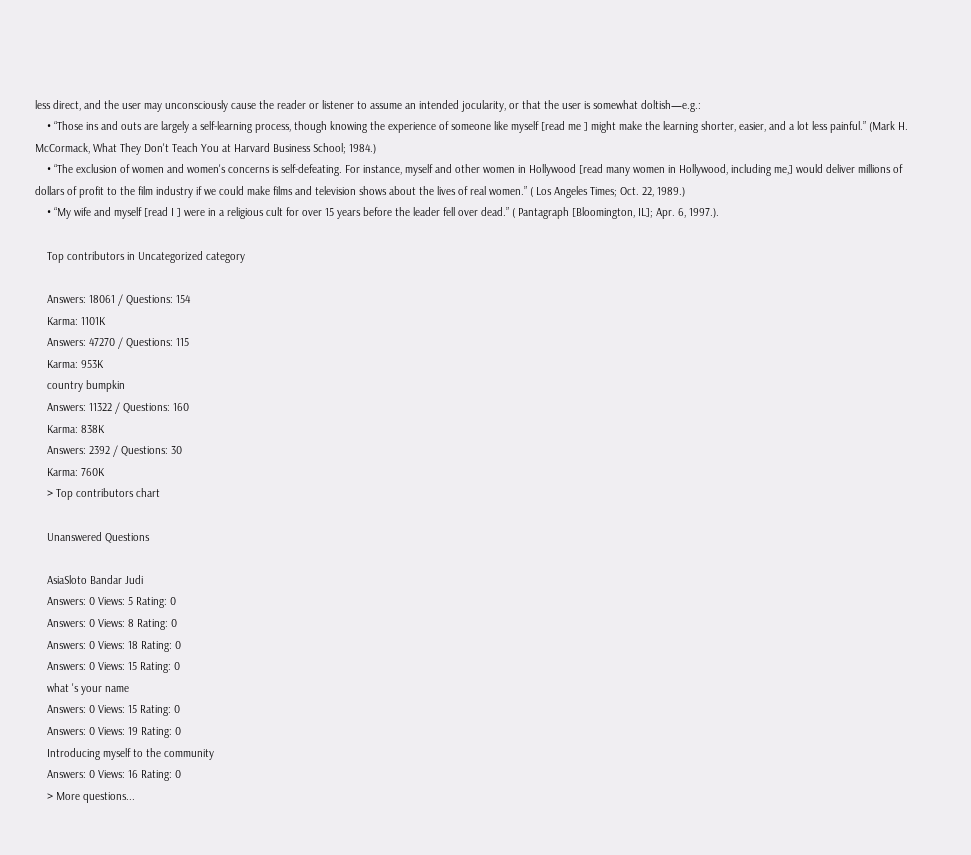less direct, and the user may unconsciously cause the reader or listener to assume an intended jocularity, or that the user is somewhat doltish—e.g.:
    • “Those ins and outs are largely a self-learning process, though knowing the experience of someone like myself [read me ] might make the learning shorter, easier, and a lot less painful.” (Mark H. McCormack, What They Don't Teach You at Harvard Business School; 1984.)
    • “The exclusion of women and women's concerns is self-defeating. For instance, myself and other women in Hollywood [read many women in Hollywood, including me,] would deliver millions of dollars of profit to the film industry if we could make films and television shows about the lives of real women.” ( Los Angeles Times; Oct. 22, 1989.)
    • “My wife and myself [read I ] were in a religious cult for over 15 years before the leader fell over dead.” ( Pantagraph [Bloomington, IL]; Apr. 6, 1997.).

    Top contributors in Uncategorized category

    Answers: 18061 / Questions: 154
    Karma: 1101K
    Answers: 47270 / Questions: 115
    Karma: 953K
    country bumpkin
    Answers: 11322 / Questions: 160
    Karma: 838K
    Answers: 2392 / Questions: 30
    Karma: 760K
    > Top contributors chart

    Unanswered Questions

    AsiaSloto Bandar Judi
    Answers: 0 Views: 5 Rating: 0
    Answers: 0 Views: 8 Rating: 0
    Answers: 0 Views: 18 Rating: 0
    Answers: 0 Views: 15 Rating: 0
    what 's your name
    Answers: 0 Views: 15 Rating: 0
    Answers: 0 Views: 19 Rating: 0
    Introducing myself to the community
    Answers: 0 Views: 16 Rating: 0
    > More questions...